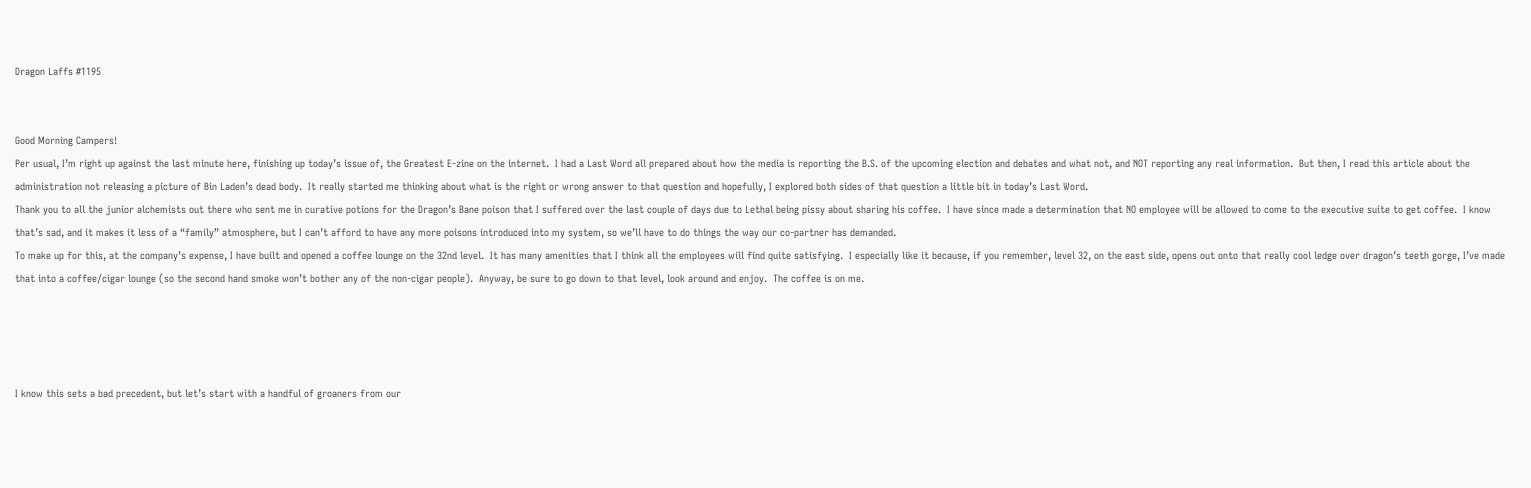Dragon Laffs #1195


Good Morning Campers!
Per usual, I’m right up against the last minute here, finishing up today’s issue of, the Greatest E-zine on the internet.  I had a Last Word all prepared about how the media is reporting the B.S. of the upcoming election and debates and what not, and NOT reporting any real information.  But then, I read this article about the administration not releasing a picture of Bin Laden’s dead body.  It really started me thinking about what is the right or wrong answer to that question and hopefully, I explored both sides of that question a little bit in today’s Last Word.
Thank you to all the junior alchemists out there who sent me in curative potions for the Dragon’s Bane poison that I suffered over the last couple of days due to Lethal being pissy about sharing his coffee.  I have since made a determination that NO employee will be allowed to come to the executive suite to get coffee.  I know that’s sad, and it makes it less of a “family” atmosphere, but I can’t afford to have any more poisons introduced into my system, so we’ll have to do things the way our co-partner has demanded.
To make up for this, at the company’s expense, I have built and opened a coffee lounge on the 32nd level.  It has many amenities that I think all the employees will find quite satisfying.  I especially like it because, if you remember, level 32, on the east side, opens out onto that really cool ledge over dragon’s teeth gorge, I’ve made that into a coffee/cigar lounge (so the second hand smoke won’t bother any of the non-cigar people).  Anyway, be sure to go down to that level, look around and enjoy.  The coffee is on me.




I know this sets a bad precedent, but let’s start with a handful of groaners from our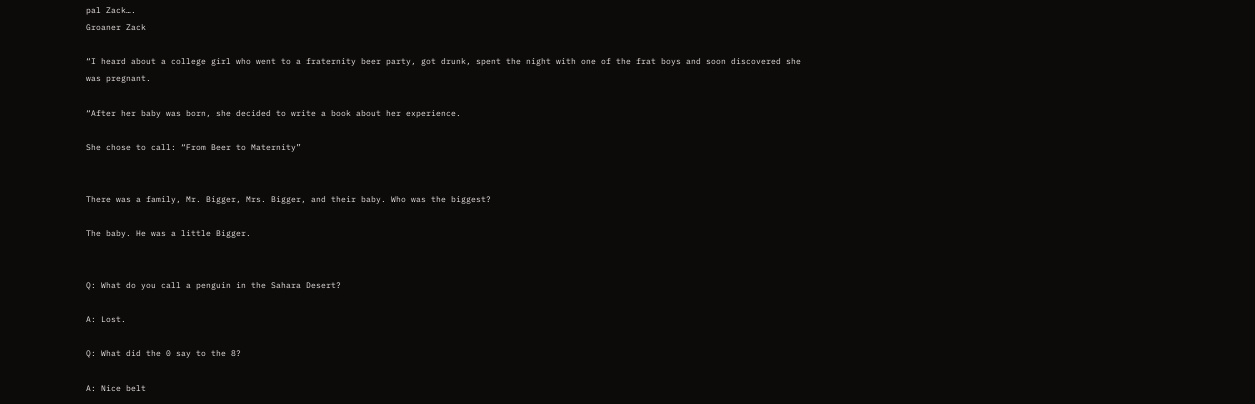pal Zack….
Groaner Zack

“I heard about a college girl who went to a fraternity beer party, got drunk, spent the night with one of the frat boys and soon discovered she was pregnant.

“After her baby was born, she decided to write a book about her experience.

She chose to call: “From Beer to Maternity”


There was a family, Mr. Bigger, Mrs. Bigger, and their baby. Who was the biggest?

The baby. He was a little Bigger.


Q: What do you call a penguin in the Sahara Desert?

A: Lost.

Q: What did the 0 say to the 8?

A: Nice belt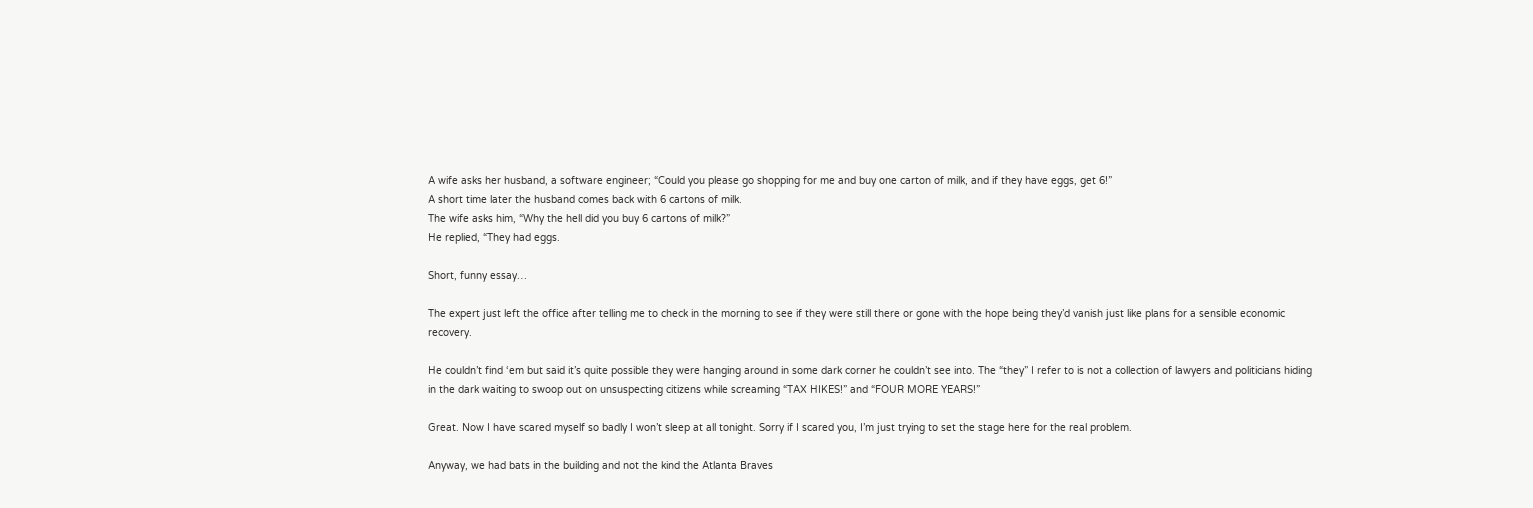A wife asks her husband, a software engineer; “Could you please go shopping for me and buy one carton of milk, and if they have eggs, get 6!”
A short time later the husband comes back with 6 cartons of milk.
The wife asks him, “Why the hell did you buy 6 cartons of milk?”
He replied, “They had eggs.

Short, funny essay…

The expert just left the office after telling me to check in the morning to see if they were still there or gone with the hope being they’d vanish just like plans for a sensible economic recovery.

He couldn’t find ‘em but said it’s quite possible they were hanging around in some dark corner he couldn’t see into. The “they” I refer to is not a collection of lawyers and politicians hiding in the dark waiting to swoop out on unsuspecting citizens while screaming “TAX HIKES!” and “FOUR MORE YEARS!”

Great. Now I have scared myself so badly I won’t sleep at all tonight. Sorry if I scared you, I’m just trying to set the stage here for the real problem.

Anyway, we had bats in the building and not the kind the Atlanta Braves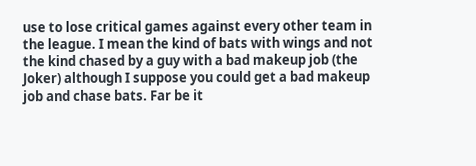use to lose critical games against every other team in the league. I mean the kind of bats with wings and not the kind chased by a guy with a bad makeup job (the Joker) although I suppose you could get a bad makeup job and chase bats. Far be it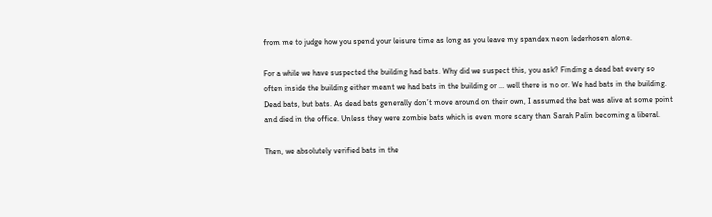from me to judge how you spend your leisure time as long as you leave my spandex neon lederhosen alone.

For a while we have suspected the building had bats. Why did we suspect this, you ask? Finding a dead bat every so often inside the building either meant we had bats in the building or … well there is no or. We had bats in the building. Dead bats, but bats. As dead bats generally don’t move around on their own, I assumed the bat was alive at some point and died in the office. Unless they were zombie bats which is even more scary than Sarah Palin becoming a liberal.

Then, we absolutely verified bats in the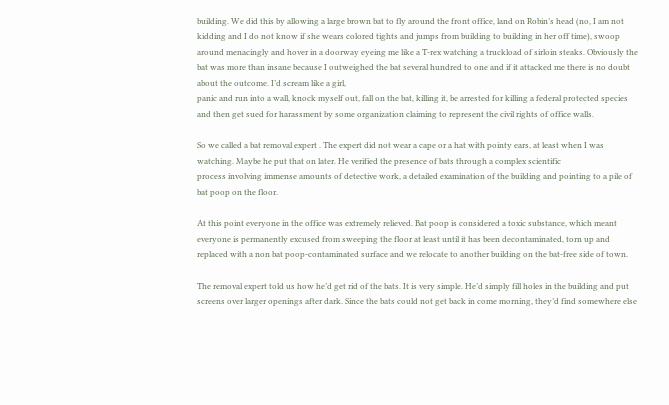building. We did this by allowing a large brown bat to fly around the front office, land on Robin’s head (no, I am not kidding and I do not know if she wears colored tights and jumps from building to building in her off time), swoop around menacingly and hover in a doorway eyeing me like a T-rex watching a truckload of sirloin steaks. Obviously the bat was more than insane because I outweighed the bat several hundred to one and if it attacked me there is no doubt about the outcome. I’d scream like a girl,
panic and run into a wall, knock myself out, fall on the bat, killing it, be arrested for killing a federal protected species and then get sued for harassment by some organization claiming to represent the civil rights of office walls.

So we called a bat removal expert . The expert did not wear a cape or a hat with pointy ears, at least when I was watching. Maybe he put that on later. He verified the presence of bats through a complex scientific
process involving immense amounts of detective work, a detailed examination of the building and pointing to a pile of bat poop on the floor.

At this point everyone in the office was extremely relieved. Bat poop is considered a toxic substance, which meant everyone is permanently excused from sweeping the floor at least until it has been decontaminated, torn up and replaced with a non bat poop-contaminated surface and we relocate to another building on the bat-free side of town.

The removal expert told us how he’d get rid of the bats. It is very simple. He’d simply fill holes in the building and put screens over larger openings after dark. Since the bats could not get back in come morning, they’d find somewhere else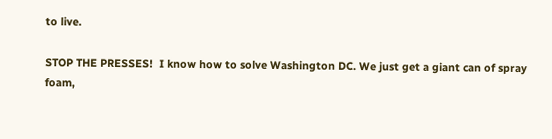to live.

STOP THE PRESSES!  I know how to solve Washington DC. We just get a giant can of spray foam,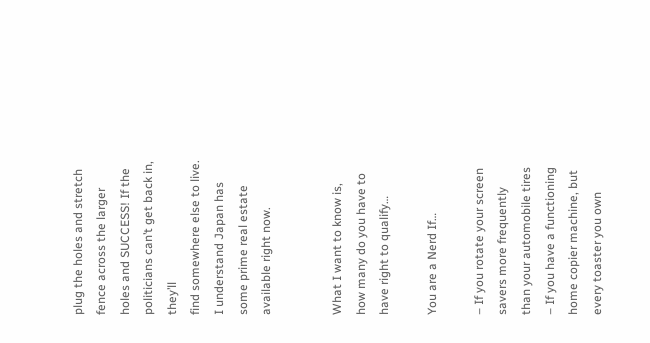plug the holes and stretch fence across the larger holes and SUCCESS! If the politicians can’t get back in, they’ll
find somewhere else to live. I understand Japan has some prime real estate available right now.


What I want to know is, how many do you have to have right to qualify…

You are a Nerd If…

– If you rotate your screen savers more frequently than your automobile tires
– If you have a functioning home copier machine, but every toaster you own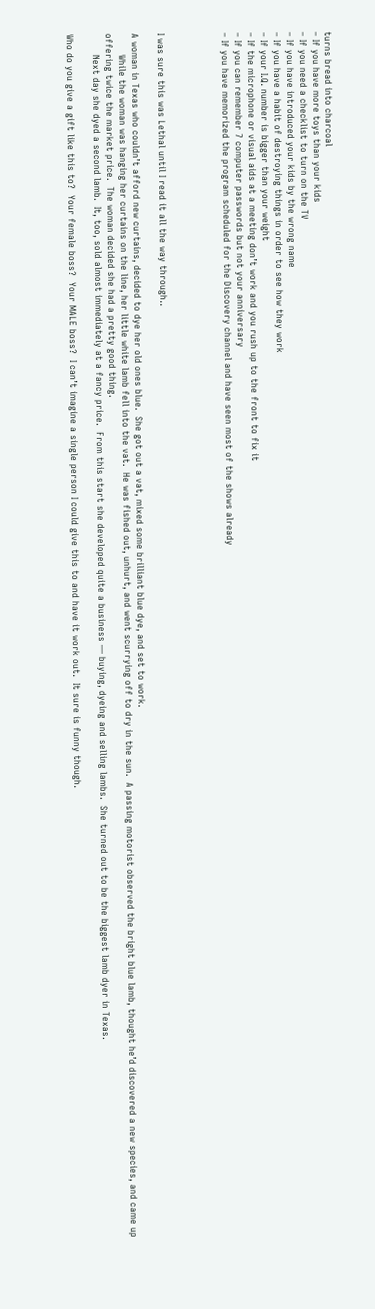turns bread into charcoal
– If you have more toys than your kids
– If you need a checklist to turn on the TV
– If you have introduced your kids by the wrong name
– If you have a habit of destroying things in order to see how they work
– If your I.Q. number is bigger than your weight
– If the microphone or visual aids at a meeting don’t work and you rush up to the front to fix it
– If you can remember 7 computer passwords but not your anniversary
– If you have memorized the program scheduled for the Discovery channel and have seen most of the shows already




I was sure this was Lethal until I read it all the way through..

A woman in Texas who couldn’t afford new curtains, decided to dye her old ones blue.  She got out a vat, mixed some brilliant blue dye, and set to work.
       While the woman was hanging her curtains on the line, her little white lamb fell into the vat.  He was fished out, unhurt, and went scurrying off to dry in the sun.  A passing motorist observed the bright blue lamb, thought he’d discovered a new species, and came up offering twice the market price.  The woman decided she had a pretty good thing.
       Next day she dyed a second lamb.  It, too, sold almost immediately at a fancy price.  From this start she developed quite a business — buying, dyeing and selling lambs.  She turned out to be the biggest lamb dyer in Texas.

Who do you give a gift like this to?  Your female boss?  Your MALE boss?  I can’t imagine a single person I could give this to and have it work out.  It sure is funny though.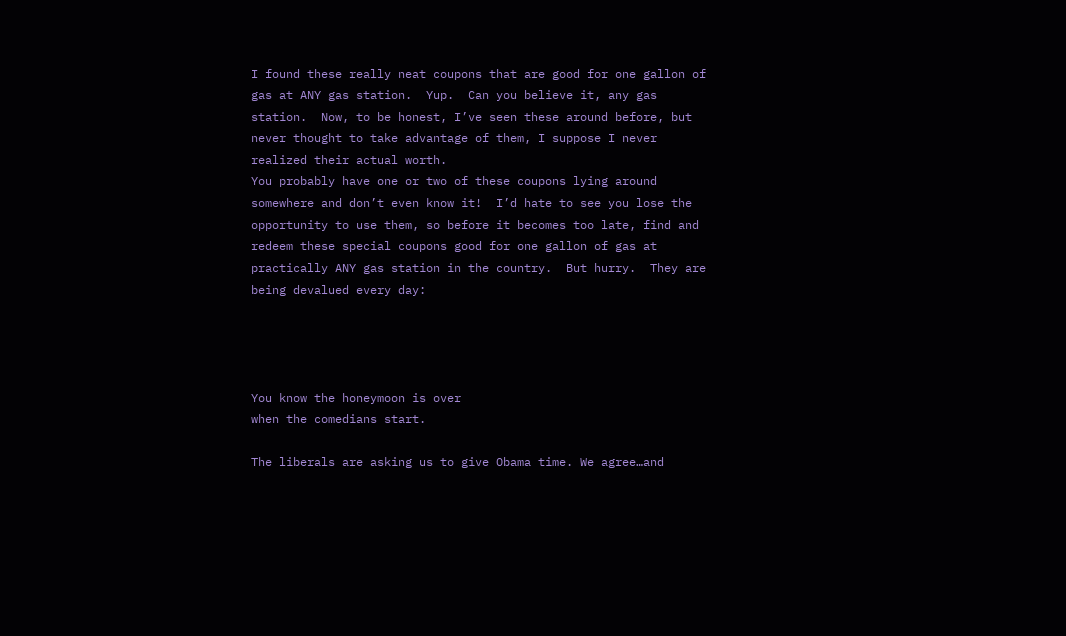I found these really neat coupons that are good for one gallon of gas at ANY gas station.  Yup.  Can you believe it, any gas station.  Now, to be honest, I’ve seen these around before, but never thought to take advantage of them, I suppose I never realized their actual worth.
You probably have one or two of these coupons lying around somewhere and don’t even know it!  I’d hate to see you lose the opportunity to use them, so before it becomes too late, find and redeem these special coupons good for one gallon of gas at practically ANY gas station in the country.  But hurry.  They are being devalued every day:




You know the honeymoon is over
when the comedians start.

The liberals are asking us to give Obama time. We agree…and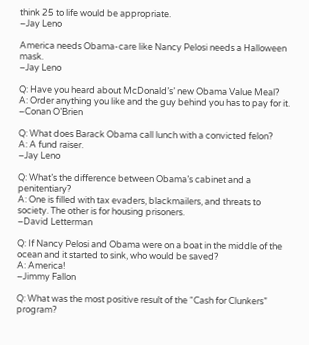think 25 to life would be appropriate.
–Jay Leno

America needs Obama-care like Nancy Pelosi needs a Halloween mask.
–Jay Leno

Q: Have you heard about McDonald’s’ new Obama Value Meal?
A: Order anything you like and the guy behind you has to pay for it.
–Conan O’Brien

Q: What does Barack Obama call lunch with a convicted felon?
A: A fund raiser.
–Jay Leno

Q: What’s the difference between Obama’s cabinet and a penitentiary?
A: One is filled with tax evaders, blackmailers, and threats to society. The other is for housing prisoners.
–David Letterman

Q: If Nancy Pelosi and Obama were on a boat in the middle of the ocean and it started to sink, who would be saved?
A: America!
–Jimmy Fallon

Q: What was the most positive result of the “Cash for Clunkers” program?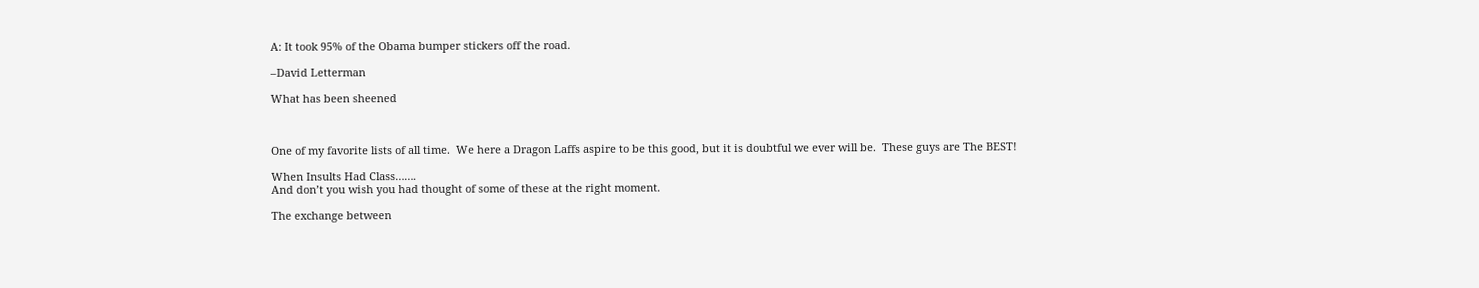A: It took 95% of the Obama bumper stickers off the road.

–David Letterman

What has been sheened



One of my favorite lists of all time.  We here a Dragon Laffs aspire to be this good, but it is doubtful we ever will be.  These guys are The BEST!

When Insults Had Class…….
And don’t you wish you had thought of some of these at the right moment.

The exchange between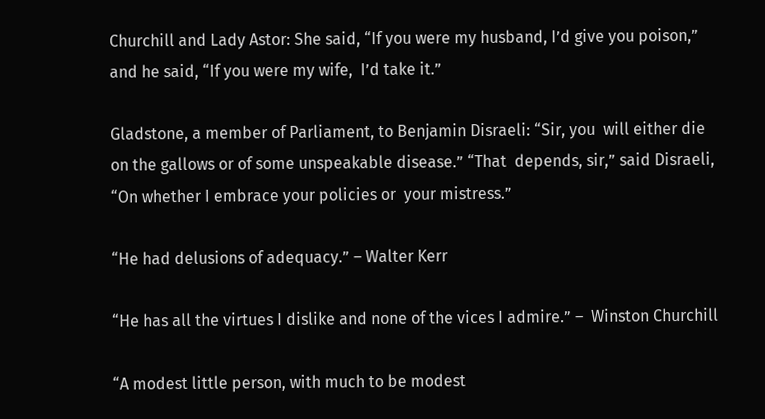Churchill and Lady Astor: She said, “If you were my husband, I’d give you poison,” and he said, “If you were my wife,  I’d take it.”

Gladstone, a member of Parliament, to Benjamin Disraeli: “Sir, you  will either die on the gallows or of some unspeakable disease.” “That  depends, sir,” said Disraeli, “On whether I embrace your policies or  your mistress.”

“He had delusions of adequacy.” – Walter Kerr

“He has all the virtues I dislike and none of the vices I admire.” –  Winston Churchill

“A modest little person, with much to be modest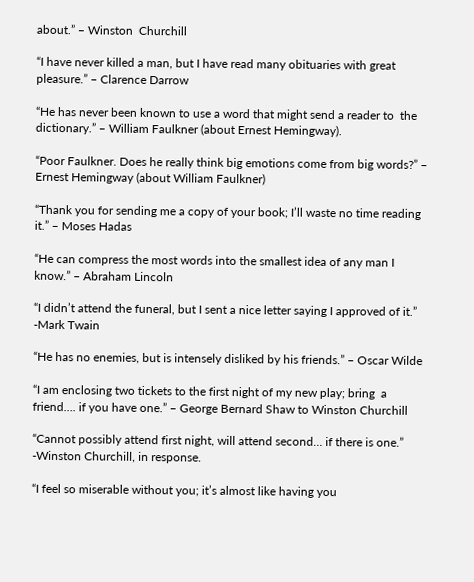about.” – Winston  Churchill

“I have never killed a man, but I have read many obituaries with great pleasure.” – Clarence Darrow

“He has never been known to use a word that might send a reader to  the dictionary.” – William Faulkner (about Ernest Hemingway).

“Poor Faulkner. Does he really think big emotions come from big words?” – Ernest Hemingway (about William Faulkner)

“Thank you for sending me a copy of your book; I’ll waste no time reading it.” – Moses Hadas

“He can compress the most words into the smallest idea of any man I  know.” – Abraham Lincoln

“I didn’t attend the funeral, but I sent a nice letter saying I approved of it.”  -Mark Twain

“He has no enemies, but is intensely disliked by his friends.” – Oscar Wilde

“I am enclosing two tickets to the first night of my new play; bring  a friend…. if you have one.” – George Bernard Shaw to Winston Churchill

“Cannot possibly attend first night, will attend second… if there is one.” -Winston Churchill, in response.

“I feel so miserable without you; it’s almost like having you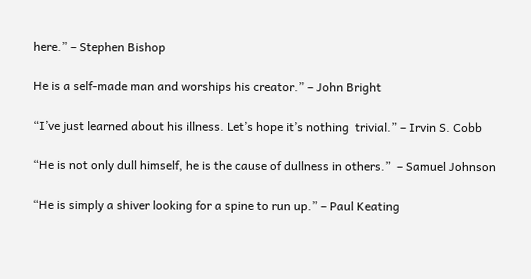here.” – Stephen Bishop

He is a self-made man and worships his creator.” – John Bright

“I’ve just learned about his illness. Let’s hope it’s nothing  trivial.” – Irvin S. Cobb

“He is not only dull himself, he is the cause of dullness in others.”  – Samuel Johnson

“He is simply a shiver looking for a spine to run up.” – Paul Keating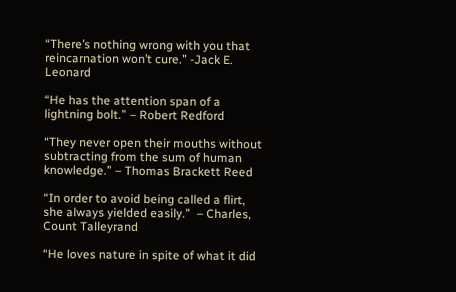“There’s nothing wrong with you that reincarnation won’t cure.” -Jack E. Leonard

“He has the attention span of a lightning bolt.” – Robert Redford

“They never open their mouths without subtracting from the sum of human knowledge.” – Thomas Brackett Reed

“In order to avoid being called a flirt, she always yielded easily.”  – Charles, Count Talleyrand

“He loves nature in spite of what it did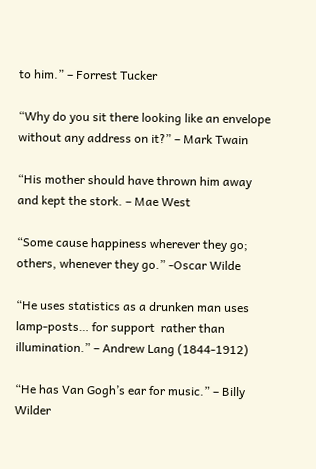to him.” – Forrest Tucker

“Why do you sit there looking like an envelope without any address on it?” – Mark Twain

“His mother should have thrown him away and kept the stork. – Mae West

“Some cause happiness wherever they go; others, whenever they go.” -Oscar Wilde

“He uses statistics as a drunken man uses lamp-posts… for support  rather than illumination.” – Andrew Lang (1844-1912)

“He has Van Gogh’s ear for music.” – Billy Wilder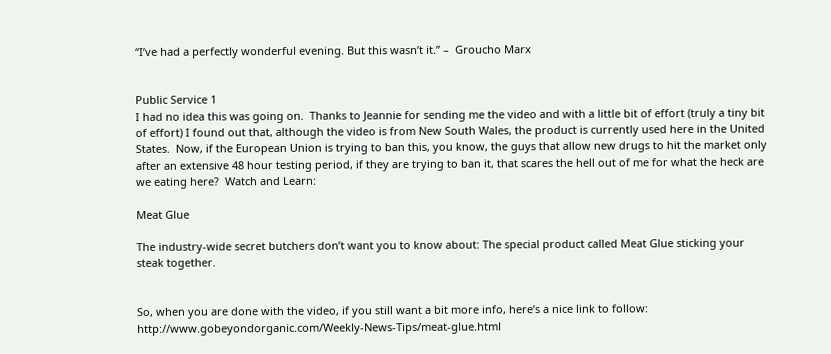“I’ve had a perfectly wonderful evening. But this wasn’t it.” –  Groucho Marx


Public Service 1
I had no idea this was going on.  Thanks to Jeannie for sending me the video and with a little bit of effort (truly a tiny bit of effort) I found out that, although the video is from New South Wales, the product is currently used here in the United States.  Now, if the European Union is trying to ban this, you know, the guys that allow new drugs to hit the market only after an extensive 48 hour testing period, if they are trying to ban it, that scares the hell out of me for what the heck are we eating here?  Watch and Learn:

Meat Glue

The industry-wide secret butchers don’t want you to know about: The special product called Meat Glue sticking your steak together.


So, when you are done with the video, if you still want a bit more info, here’s a nice link to follow: http://www.gobeyondorganic.com/Weekly-News-Tips/meat-glue.html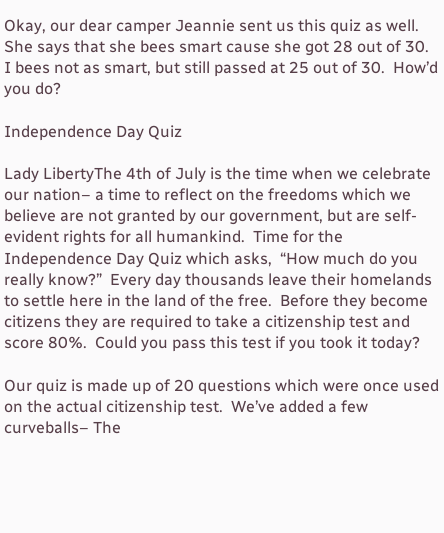Okay, our dear camper Jeannie sent us this quiz as well.  She says that she bees smart cause she got 28 out of 30.  I bees not as smart, but still passed at 25 out of 30.  How’d you do?

Independence Day Quiz

Lady LibertyThe 4th of July is the time when we celebrate our nation– a time to reflect on the freedoms which we believe are not granted by our government, but are self-evident rights for all humankind.  Time for the Independence Day Quiz which asks,  “How much do you really know?”  Every day thousands leave their homelands to settle here in the land of the free.  Before they become citizens they are required to take a citizenship test and score 80%.  Could you pass this test if you took it today?

Our quiz is made up of 20 questions which were once used on the actual citizenship test.  We’ve added a few curveballs– The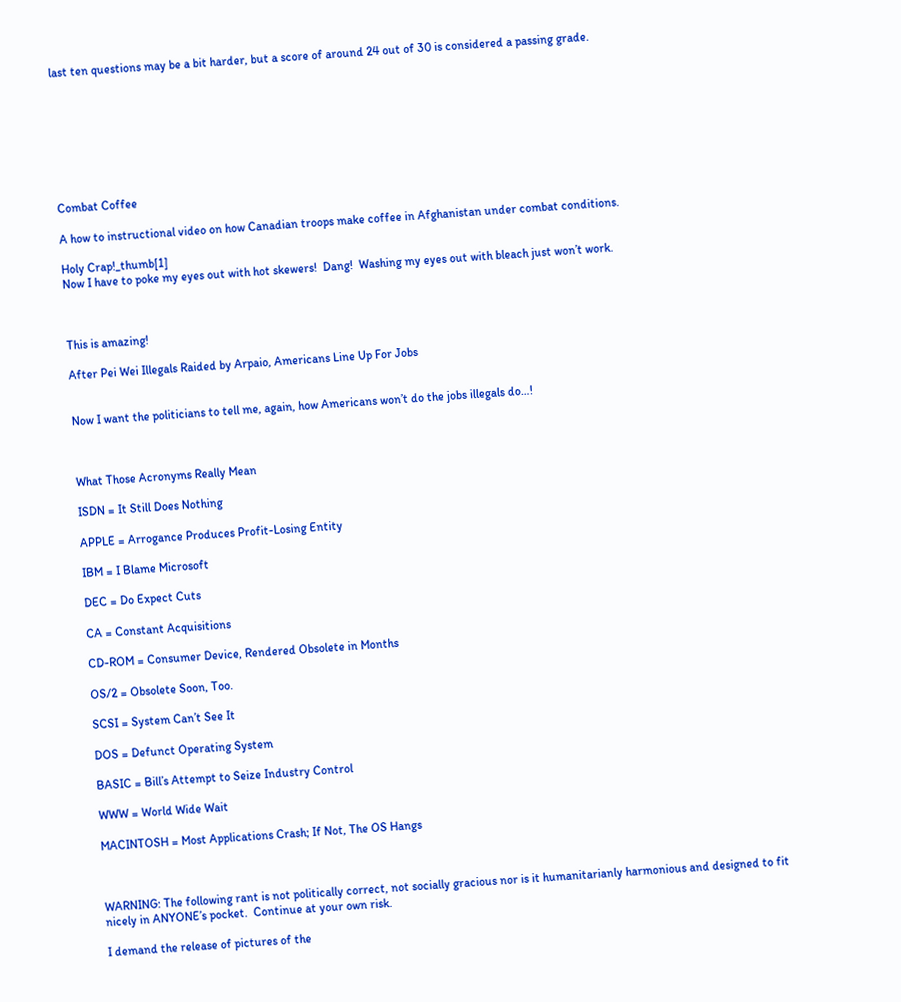last ten questions may be a bit harder, but a score of around 24 out of 30 is considered a passing grade.








Combat Coffee

A how to instructional video on how Canadian troops make coffee in Afghanistan under combat conditions.

Holy Crap!_thumb[1]
Now I have to poke my eyes out with hot skewers!  Dang!  Washing my eyes out with bleach just won’t work.



This is amazing!

After Pei Wei Illegals Raided by Arpaio, Americans Line Up For Jobs


Now I want the politicians to tell me, again, how Americans won’t do the jobs illegals do…!



What Those Acronyms Really Mean

ISDN = It Still Does Nothing

APPLE = Arrogance Produces Profit-Losing Entity

IBM = I Blame Microsoft

DEC = Do Expect Cuts

CA = Constant Acquisitions

CD-ROM = Consumer Device, Rendered Obsolete in Months

OS/2 = Obsolete Soon, Too.

SCSI = System Can’t See It

DOS = Defunct Operating System

BASIC = Bill’s Attempt to Seize Industry Control

WWW = World Wide Wait

MACINTOSH = Most Applications Crash; If Not, The OS Hangs



WARNING: The following rant is not politically correct, not socially gracious nor is it humanitarianly harmonious and designed to fit nicely in ANYONE’s pocket.  Continue at your own risk.

I demand the release of pictures of the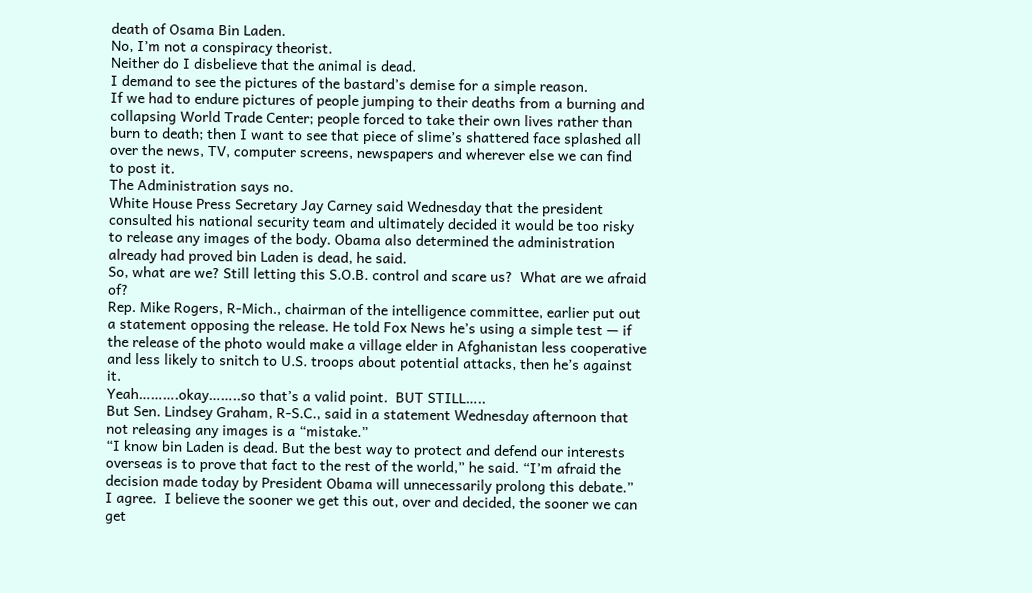death of Osama Bin Laden.
No, I’m not a conspiracy theorist.
Neither do I disbelieve that the animal is dead.
I demand to see the pictures of the bastard’s demise for a simple reason.
If we had to endure pictures of people jumping to their deaths from a burning and collapsing World Trade Center; people forced to take their own lives rather than burn to death; then I want to see that piece of slime’s shattered face splashed all over the news, TV, computer screens, newspapers and wherever else we can find to post it.
The Administration says no.
White House Press Secretary Jay Carney said Wednesday that the president consulted his national security team and ultimately decided it would be too risky to release any images of the body. Obama also determined the administration already had proved bin Laden is dead, he said.
So, what are we? Still letting this S.O.B. control and scare us?  What are we afraid of?
Rep. Mike Rogers, R-Mich., chairman of the intelligence committee, earlier put out a statement opposing the release. He told Fox News he’s using a simple test — if the release of the photo would make a village elder in Afghanistan less cooperative and less likely to snitch to U.S. troops about potential attacks, then he’s against it.
Yeah……….okay……..so that’s a valid point.  BUT STILL…..
But Sen. Lindsey Graham, R-S.C., said in a statement Wednesday afternoon that not releasing any images is a “mistake.”
“I know bin Laden is dead. But the best way to protect and defend our interests overseas is to prove that fact to the rest of the world,” he said. “I’m afraid the decision made today by President Obama will unnecessarily prolong this debate.”
I agree.  I believe the sooner we get this out, over and decided, the sooner we can get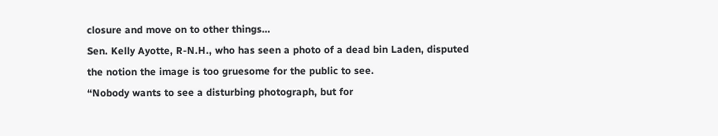closure and move on to other things…
Sen. Kelly Ayotte, R-N.H., who has seen a photo of a dead bin Laden, disputed the notion the image is too gruesome for the public to see.
“Nobody wants to see a disturbing photograph, but for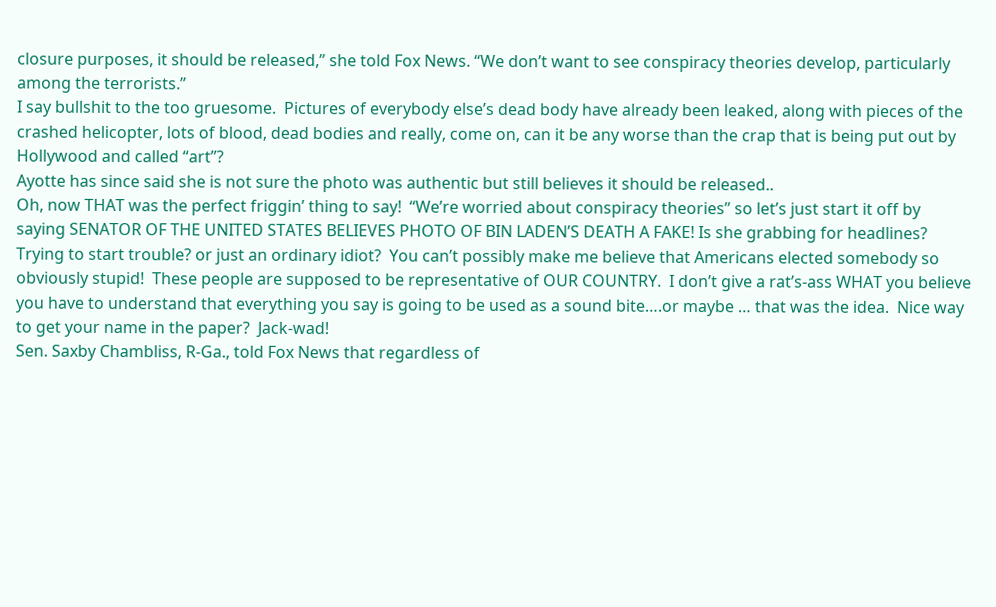closure purposes, it should be released,” she told Fox News. “We don’t want to see conspiracy theories develop, particularly among the terrorists.”
I say bullshit to the too gruesome.  Pictures of everybody else’s dead body have already been leaked, along with pieces of the crashed helicopter, lots of blood, dead bodies and really, come on, can it be any worse than the crap that is being put out by Hollywood and called “art”?
Ayotte has since said she is not sure the photo was authentic but still believes it should be released..
Oh, now THAT was the perfect friggin’ thing to say!  “We’re worried about conspiracy theories” so let’s just start it off by saying SENATOR OF THE UNITED STATES BELIEVES PHOTO OF BIN LADEN’S DEATH A FAKE! Is she grabbing for headlines?  Trying to start trouble? or just an ordinary idiot?  You can’t possibly make me believe that Americans elected somebody so obviously stupid!  These people are supposed to be representative of OUR COUNTRY.  I don’t give a rat’s-ass WHAT you believe you have to understand that everything you say is going to be used as a sound bite….or maybe … that was the idea.  Nice way to get your name in the paper?  Jack-wad!
Sen. Saxby Chambliss, R-Ga., told Fox News that regardless of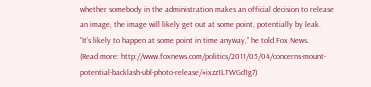whether somebody in the administration makes an official decision to release an image, the image will likely get out at some point, potentially by leak.
“It’s likely to happen at some point in time anyway,” he told Fox News.
(Read more: http://www.foxnews.com/politics/2011/05/04/concerns-mount-potential-backlash-ubl-photo-release/#ixzz1LTWGd1g7)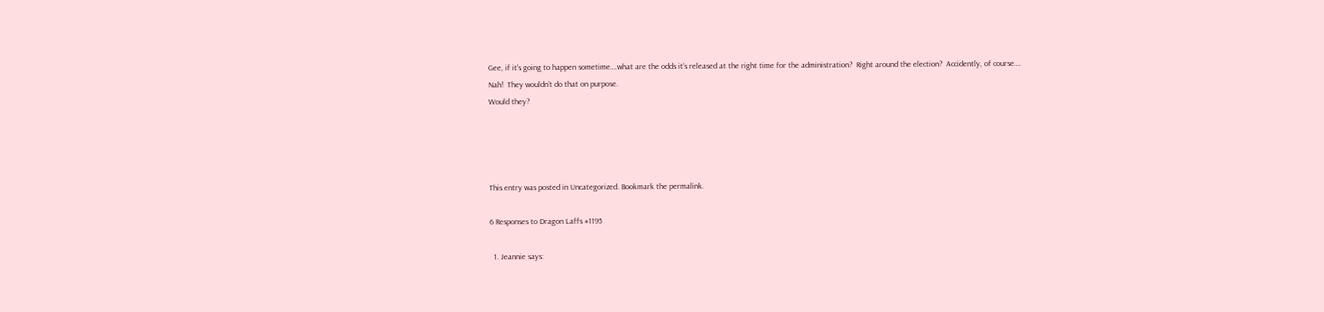Gee, if it’s going to happen sometime….what are the odds it’s released at the right time for the administration?  Right around the election?  Accidently, of course….
Nah!  They wouldn’t do that on purpose.
Would they?




This entry was posted in Uncategorized. Bookmark the permalink.

6 Responses to Dragon Laffs #1195

  1. Jeannie says: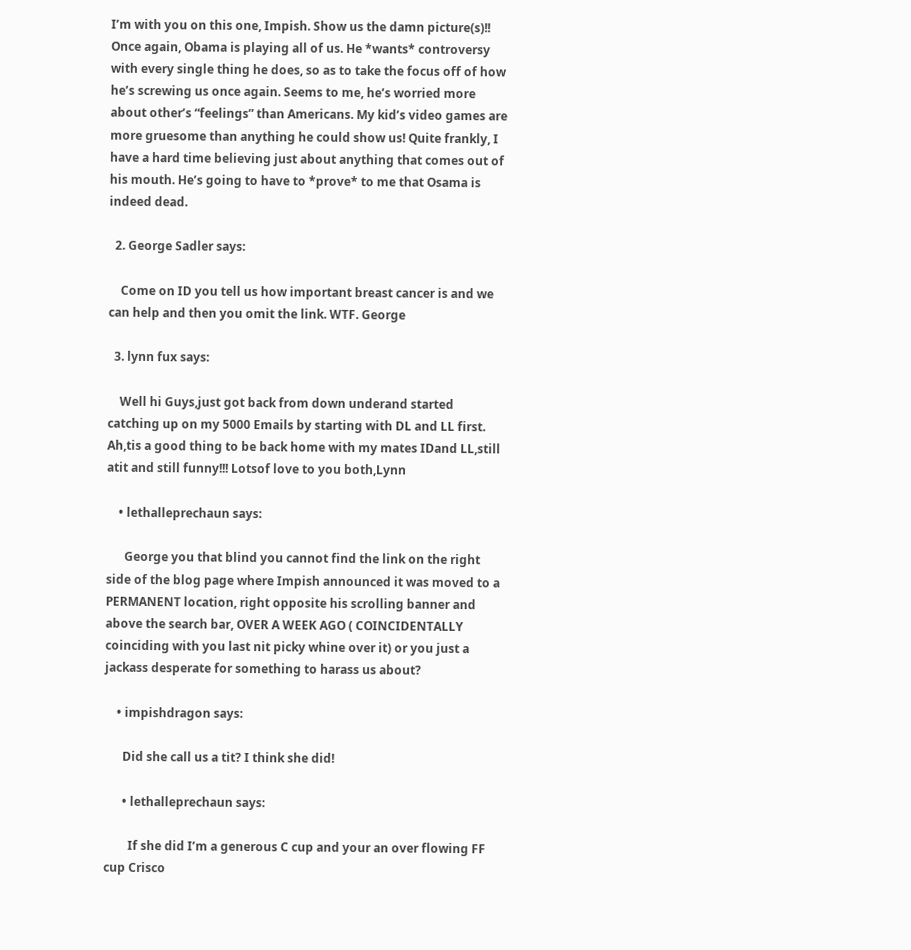I’m with you on this one, Impish. Show us the damn picture(s)!! Once again, Obama is playing all of us. He *wants* controversy with every single thing he does, so as to take the focus off of how he’s screwing us once again. Seems to me, he’s worried more about other’s “feelings” than Americans. My kid’s video games are more gruesome than anything he could show us! Quite frankly, I have a hard time believing just about anything that comes out of his mouth. He’s going to have to *prove* to me that Osama is indeed dead.

  2. George Sadler says:

    Come on ID you tell us how important breast cancer is and we can help and then you omit the link. WTF. George

  3. lynn fux says:

    Well hi Guys,just got back from down underand started catching up on my 5000 Emails by starting with DL and LL first. Ah,tis a good thing to be back home with my mates IDand LL,still atit and still funny!!! Lotsof love to you both,Lynn

    • lethalleprechaun says:

      George you that blind you cannot find the link on the right side of the blog page where Impish announced it was moved to a PERMANENT location, right opposite his scrolling banner and above the search bar, OVER A WEEK AGO ( COINCIDENTALLY coinciding with you last nit picky whine over it) or you just a jackass desperate for something to harass us about?

    • impishdragon says:

      Did she call us a tit? I think she did!

      • lethalleprechaun says:

        If she did I’m a generous C cup and your an over flowing FF cup Crisco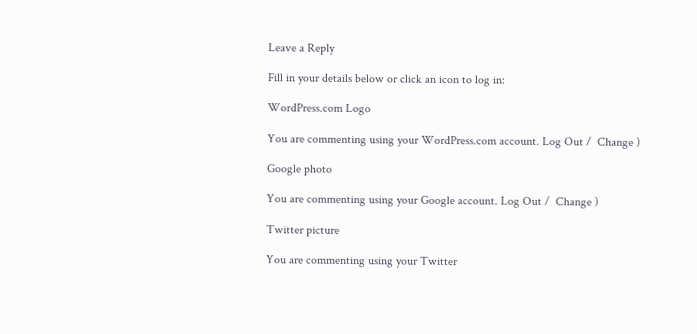Leave a Reply

Fill in your details below or click an icon to log in:

WordPress.com Logo

You are commenting using your WordPress.com account. Log Out /  Change )

Google photo

You are commenting using your Google account. Log Out /  Change )

Twitter picture

You are commenting using your Twitter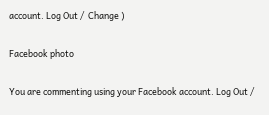account. Log Out /  Change )

Facebook photo

You are commenting using your Facebook account. Log Out /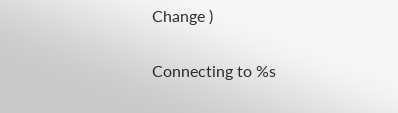Change )

Connecting to %s